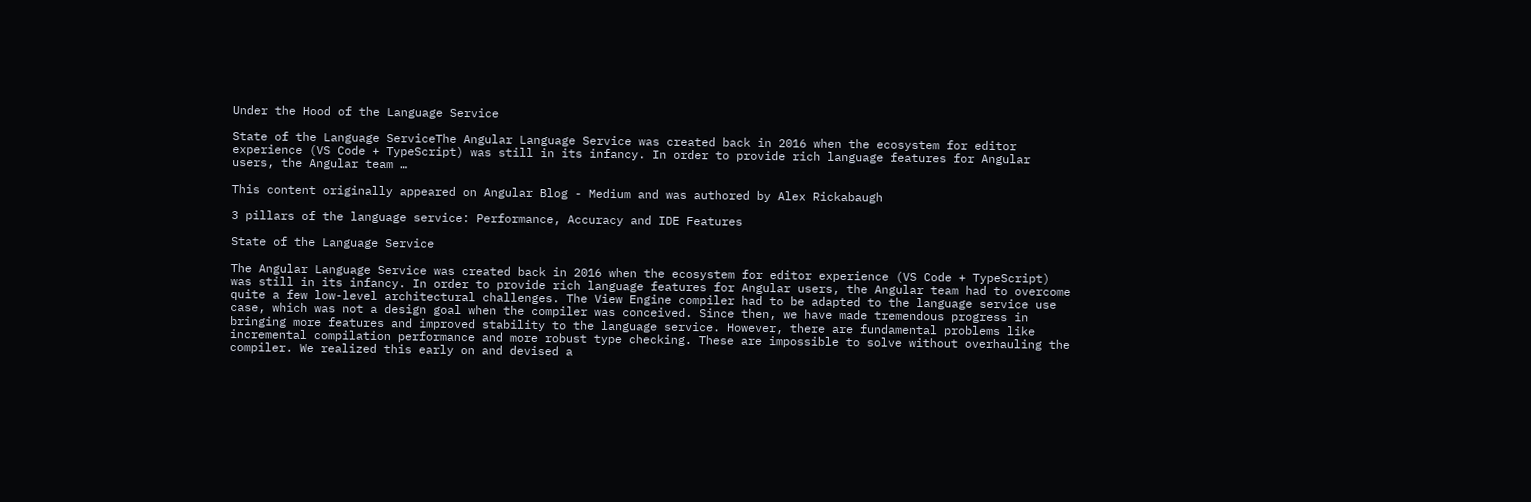Under the Hood of the Language Service

State of the Language ServiceThe Angular Language Service was created back in 2016 when the ecosystem for editor experience (VS Code + TypeScript) was still in its infancy. In order to provide rich language features for Angular users, the Angular team …

This content originally appeared on Angular Blog - Medium and was authored by Alex Rickabaugh

3 pillars of the language service: Performance, Accuracy and IDE Features

State of the Language Service

The Angular Language Service was created back in 2016 when the ecosystem for editor experience (VS Code + TypeScript) was still in its infancy. In order to provide rich language features for Angular users, the Angular team had to overcome quite a few low-level architectural challenges. The View Engine compiler had to be adapted to the language service use case, which was not a design goal when the compiler was conceived. Since then, we have made tremendous progress in bringing more features and improved stability to the language service. However, there are fundamental problems like incremental compilation performance and more robust type checking. These are impossible to solve without overhauling the compiler. We realized this early on and devised a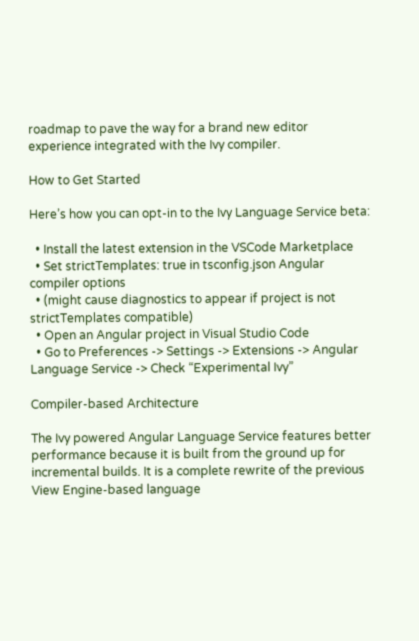roadmap to pave the way for a brand new editor experience integrated with the Ivy compiler.

How to Get Started

Here’s how you can opt-in to the Ivy Language Service beta:

  • Install the latest extension in the VSCode Marketplace
  • Set strictTemplates: true in tsconfig.json Angular compiler options
  • (might cause diagnostics to appear if project is not strictTemplates compatible)
  • Open an Angular project in Visual Studio Code
  • Go to Preferences -> Settings -> Extensions -> Angular Language Service -> Check “Experimental Ivy”

Compiler-based Architecture

The Ivy powered Angular Language Service features better performance because it is built from the ground up for incremental builds. It is a complete rewrite of the previous View Engine-based language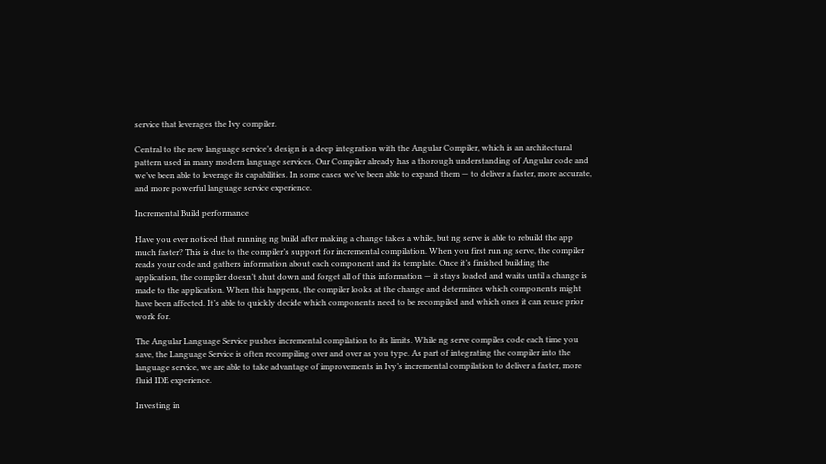service that leverages the Ivy compiler.

Central to the new language service’s design is a deep integration with the Angular Compiler, which is an architectural pattern used in many modern language services. Our Compiler already has a thorough understanding of Angular code and we’ve been able to leverage its capabilities. In some cases we’ve been able to expand them — to deliver a faster, more accurate, and more powerful language service experience.

Incremental Build performance

Have you ever noticed that running ng build after making a change takes a while, but ng serve is able to rebuild the app much faster? This is due to the compiler’s support for incremental compilation. When you first run ng serve, the compiler reads your code and gathers information about each component and its template. Once it’s finished building the application, the compiler doesn’t shut down and forget all of this information — it stays loaded and waits until a change is made to the application. When this happens, the compiler looks at the change and determines which components might have been affected. It’s able to quickly decide which components need to be recompiled and which ones it can reuse prior work for.

The Angular Language Service pushes incremental compilation to its limits. While ng serve compiles code each time you save, the Language Service is often recompiling over and over as you type. As part of integrating the compiler into the language service, we are able to take advantage of improvements in Ivy’s incremental compilation to deliver a faster, more fluid IDE experience.

Investing in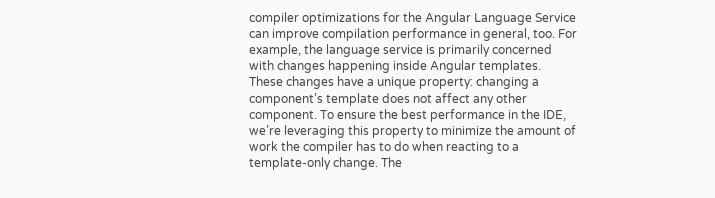compiler optimizations for the Angular Language Service can improve compilation performance in general, too. For example, the language service is primarily concerned with changes happening inside Angular templates. These changes have a unique property: changing a component’s template does not affect any other component. To ensure the best performance in the IDE, we’re leveraging this property to minimize the amount of work the compiler has to do when reacting to a template-only change. The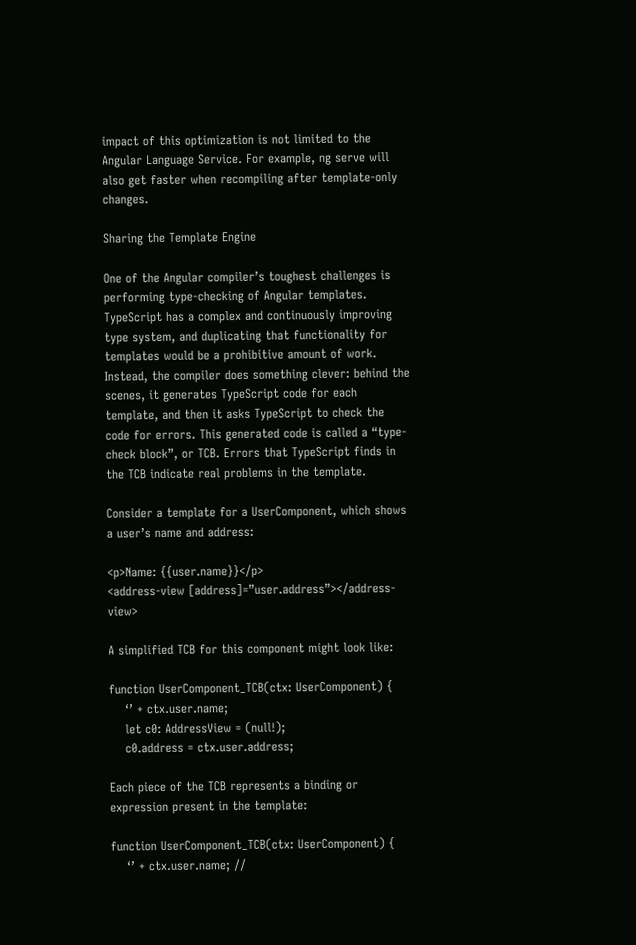impact of this optimization is not limited to the Angular Language Service. For example, ng serve will also get faster when recompiling after template-only changes.

Sharing the Template Engine

One of the Angular compiler’s toughest challenges is performing type-checking of Angular templates. TypeScript has a complex and continuously improving type system, and duplicating that functionality for templates would be a prohibitive amount of work. Instead, the compiler does something clever: behind the scenes, it generates TypeScript code for each template, and then it asks TypeScript to check the code for errors. This generated code is called a “type-check block”, or TCB. Errors that TypeScript finds in the TCB indicate real problems in the template.

Consider a template for a UserComponent, which shows a user’s name and address:

<p>Name: {{user.name}}</p>
<address-view [address]=”user.address”></address-view>

A simplified TCB for this component might look like:

function UserComponent_TCB(ctx: UserComponent) {
    ‘’ + ctx.user.name;
    let c0: AddressView = (null!);
    c0.address = ctx.user.address;

Each piece of the TCB represents a binding or expression present in the template:

function UserComponent_TCB(ctx: UserComponent) {
    ‘’ + ctx.user.name; //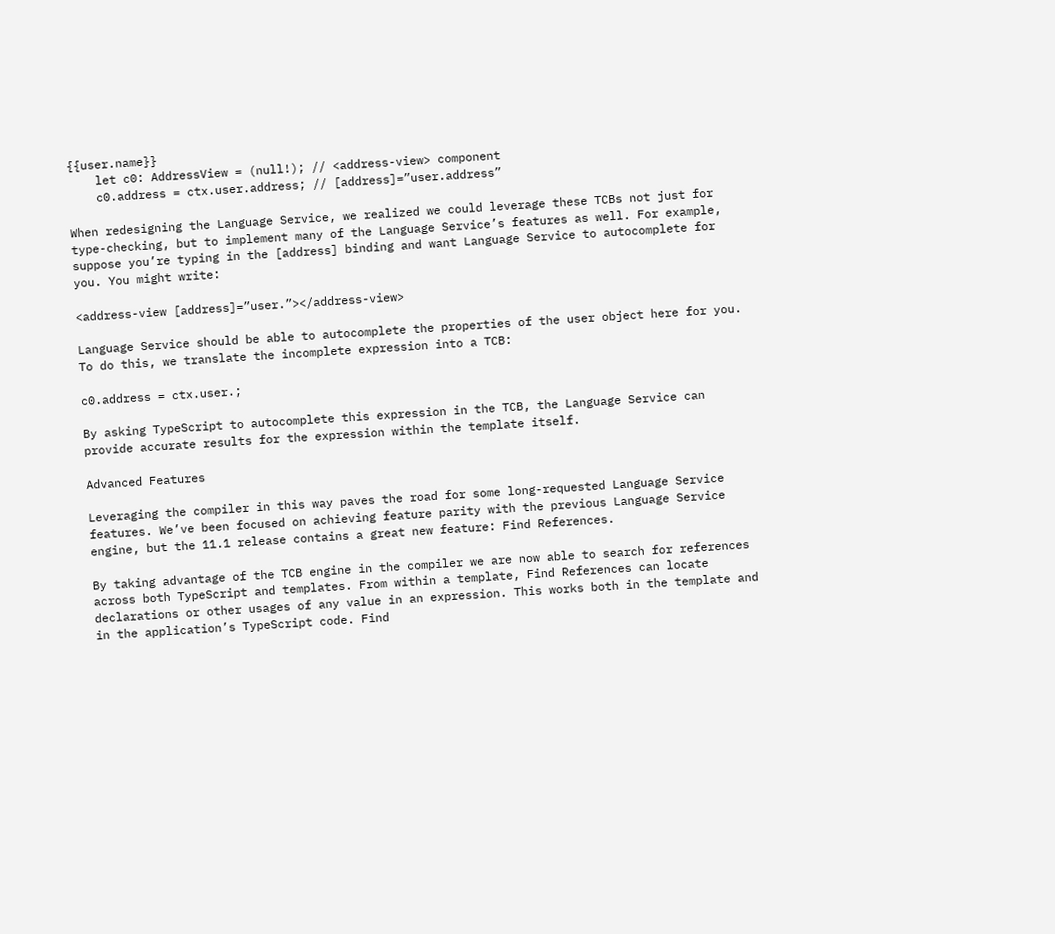{{user.name}}
    let c0: AddressView = (null!); // <address-view> component
    c0.address = ctx.user.address; // [address]=”user.address”

When redesigning the Language Service, we realized we could leverage these TCBs not just for type-checking, but to implement many of the Language Service’s features as well. For example, suppose you’re typing in the [address] binding and want Language Service to autocomplete for you. You might write:

<address-view [address]=”user.”></address-view>

Language Service should be able to autocomplete the properties of the user object here for you. To do this, we translate the incomplete expression into a TCB:

c0.address = ctx.user.;

By asking TypeScript to autocomplete this expression in the TCB, the Language Service can provide accurate results for the expression within the template itself.

Advanced Features

Leveraging the compiler in this way paves the road for some long-requested Language Service features. We’ve been focused on achieving feature parity with the previous Language Service engine, but the 11.1 release contains a great new feature: Find References.

By taking advantage of the TCB engine in the compiler we are now able to search for references across both TypeScript and templates. From within a template, Find References can locate declarations or other usages of any value in an expression. This works both in the template and in the application’s TypeScript code. Find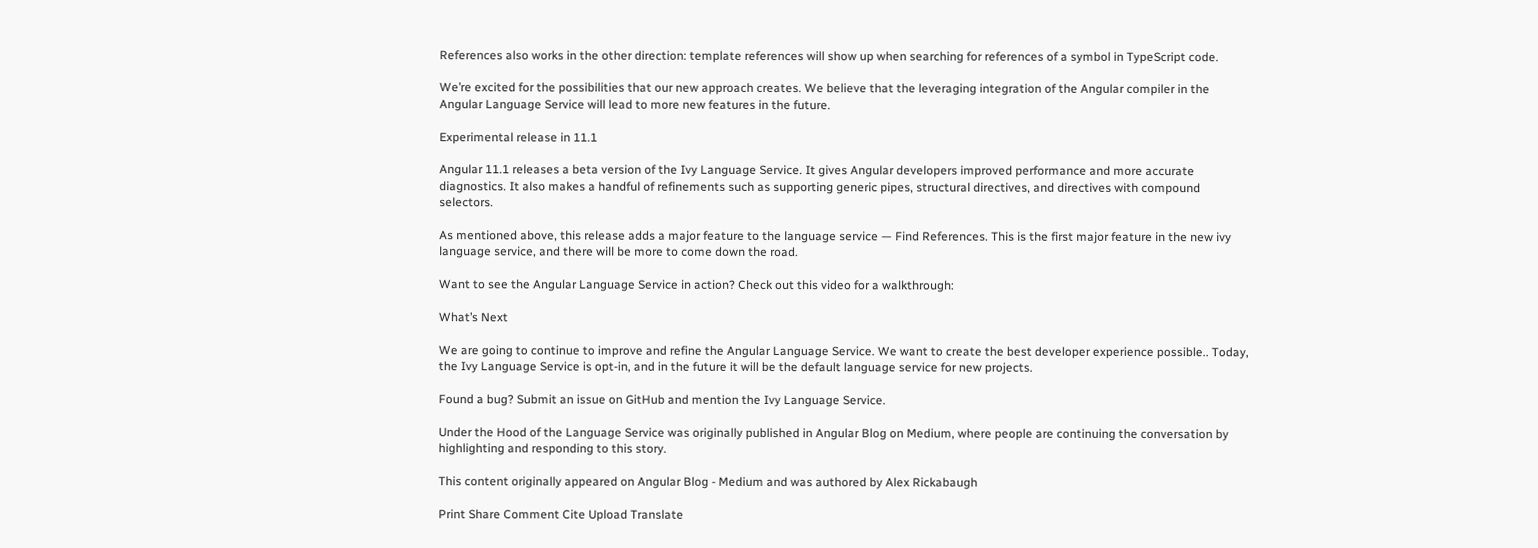References also works in the other direction: template references will show up when searching for references of a symbol in TypeScript code.

We’re excited for the possibilities that our new approach creates. We believe that the leveraging integration of the Angular compiler in the Angular Language Service will lead to more new features in the future.

Experimental release in 11.1

Angular 11.1 releases a beta version of the Ivy Language Service. It gives Angular developers improved performance and more accurate diagnostics. It also makes a handful of refinements such as supporting generic pipes, structural directives, and directives with compound selectors.

As mentioned above, this release adds a major feature to the language service — Find References. This is the first major feature in the new ivy language service, and there will be more to come down the road.

Want to see the Angular Language Service in action? Check out this video for a walkthrough:

What’s Next

We are going to continue to improve and refine the Angular Language Service. We want to create the best developer experience possible.. Today, the Ivy Language Service is opt-in, and in the future it will be the default language service for new projects.

Found a bug? Submit an issue on GitHub and mention the Ivy Language Service.

Under the Hood of the Language Service was originally published in Angular Blog on Medium, where people are continuing the conversation by highlighting and responding to this story.

This content originally appeared on Angular Blog - Medium and was authored by Alex Rickabaugh

Print Share Comment Cite Upload Translate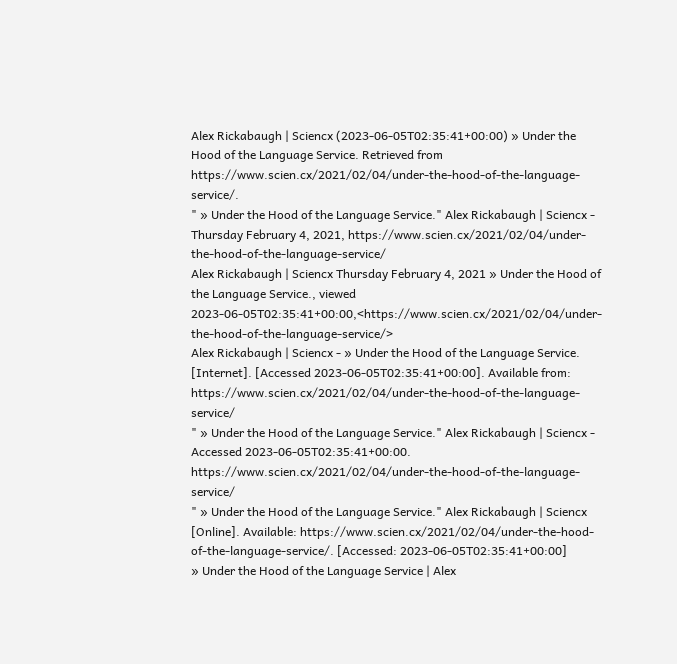Alex Rickabaugh | Sciencx (2023-06-05T02:35:41+00:00) » Under the Hood of the Language Service. Retrieved from https://www.scien.cx/2021/02/04/under-the-hood-of-the-language-service/.
" » Under the Hood of the Language Service." Alex Rickabaugh | Sciencx - Thursday February 4, 2021, https://www.scien.cx/2021/02/04/under-the-hood-of-the-language-service/
Alex Rickabaugh | Sciencx Thursday February 4, 2021 » Under the Hood of the Language Service., viewed 2023-06-05T02:35:41+00:00,<https://www.scien.cx/2021/02/04/under-the-hood-of-the-language-service/>
Alex Rickabaugh | Sciencx - » Under the Hood of the Language Service. [Internet]. [Accessed 2023-06-05T02:35:41+00:00]. Available from: https://www.scien.cx/2021/02/04/under-the-hood-of-the-language-service/
" » Under the Hood of the Language Service." Alex Rickabaugh | Sciencx - Accessed 2023-06-05T02:35:41+00:00. https://www.scien.cx/2021/02/04/under-the-hood-of-the-language-service/
" » Under the Hood of the Language Service." Alex Rickabaugh | Sciencx [Online]. Available: https://www.scien.cx/2021/02/04/under-the-hood-of-the-language-service/. [Accessed: 2023-06-05T02:35:41+00:00]
» Under the Hood of the Language Service | Alex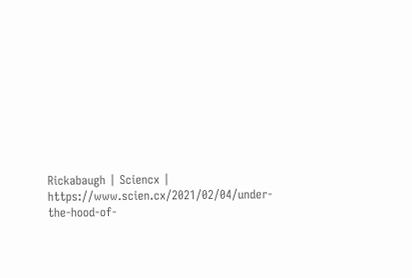Rickabaugh | Sciencx | https://www.scien.cx/2021/02/04/under-the-hood-of-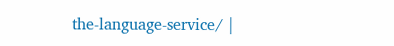the-language-service/ |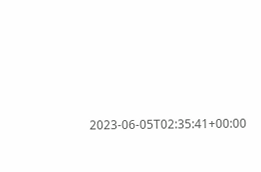2023-06-05T02:35:41+00:00